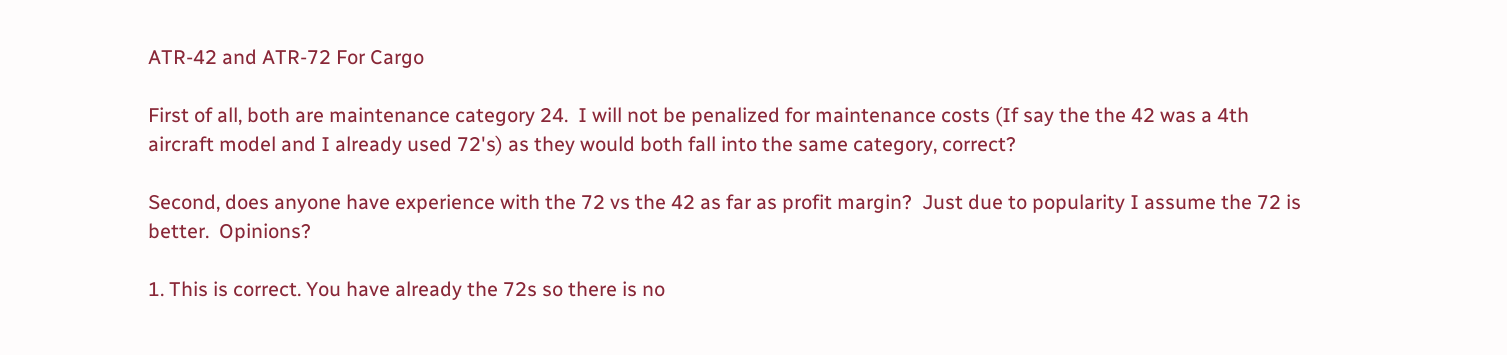ATR-42 and ATR-72 For Cargo

First of all, both are maintenance category 24.  I will not be penalized for maintenance costs (If say the the 42 was a 4th aircraft model and I already used 72's) as they would both fall into the same category, correct?

Second, does anyone have experience with the 72 vs the 42 as far as profit margin?  Just due to popularity I assume the 72 is better.  Opinions?

1. This is correct. You have already the 72s so there is no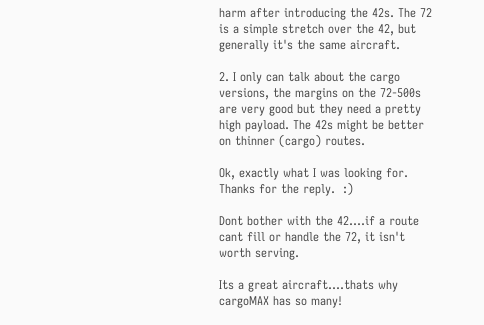harm after introducing the 42s. The 72 is a simple stretch over the 42, but generally it's the same aircraft.

2. I only can talk about the cargo versions, the margins on the 72-500s are very good but they need a pretty high payload. The 42s might be better on thinner (cargo) routes.

Ok, exactly what I was looking for.  Thanks for the reply.  :)

Dont bother with the 42....if a route cant fill or handle the 72, it isn't worth serving.

Its a great aircraft....thats why cargoMAX has so many!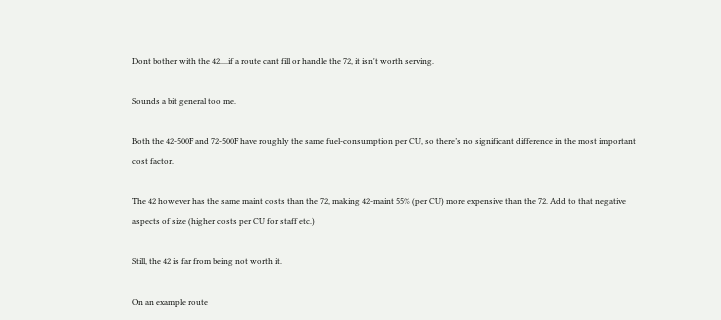Dont bother with the 42....if a route cant fill or handle the 72, it isn't worth serving.

Sounds a bit general too me.

Both the 42-500F and 72-500F have roughly the same fuel-consumption per CU, so there’s no significant difference in the most important cost factor.

The 42 however has the same maint costs than the 72, making 42-maint 55% (per CU) more expensive than the 72. Add to that negative aspects of size (higher costs per CU for staff etc.)

Still, the 42 is far from being not worth it.

On an example route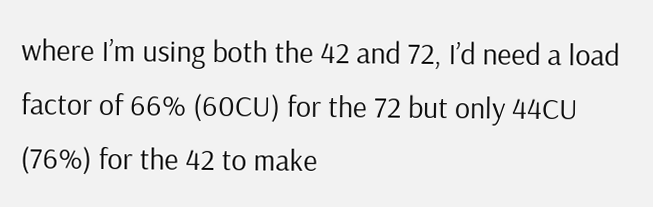where I’m using both the 42 and 72, I’d need a load factor of 66% (60CU) for the 72 but only 44CU (76%) for the 42 to make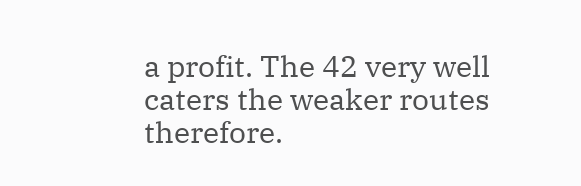a profit. The 42 very well caters the weaker routes therefore.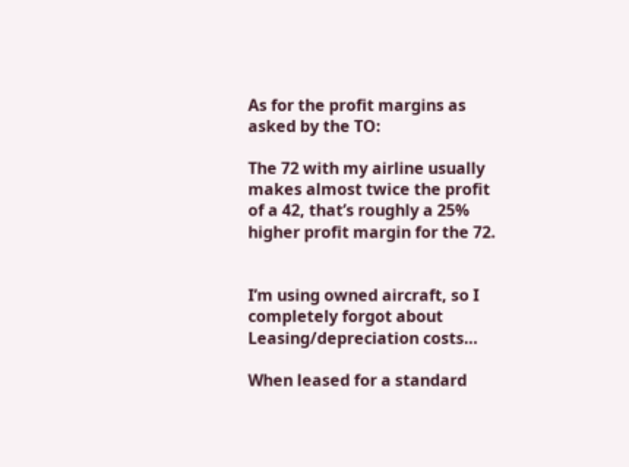As for the profit margins as asked by the TO:

The 72 with my airline usually makes almost twice the profit of a 42, that’s roughly a 25% higher profit margin for the 72.


I’m using owned aircraft, so I completely forgot about Leasing/depreciation costs…

When leased for a standard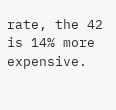rate, the 42 is 14% more expensive.